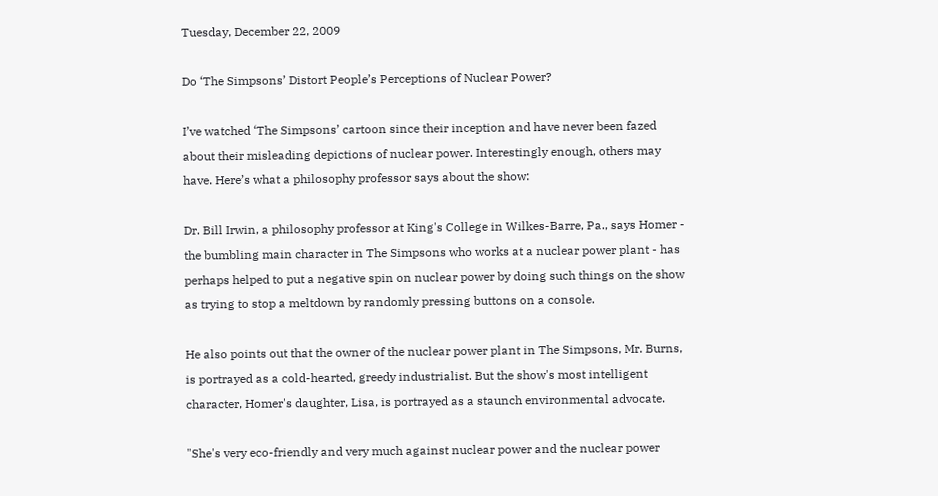Tuesday, December 22, 2009

Do ‘The Simpsons’ Distort People’s Perceptions of Nuclear Power?

I’ve watched ‘The Simpsons’ cartoon since their inception and have never been fazed about their misleading depictions of nuclear power. Interestingly enough, others may have. Here’s what a philosophy professor says about the show:

Dr. Bill Irwin, a philosophy professor at King's College in Wilkes-Barre, Pa., says Homer - the bumbling main character in The Simpsons who works at a nuclear power plant - has perhaps helped to put a negative spin on nuclear power by doing such things on the show as trying to stop a meltdown by randomly pressing buttons on a console.

He also points out that the owner of the nuclear power plant in The Simpsons, Mr. Burns, is portrayed as a cold-hearted, greedy industrialist. But the show's most intelligent character, Homer's daughter, Lisa, is portrayed as a staunch environmental advocate.

"She's very eco-friendly and very much against nuclear power and the nuclear power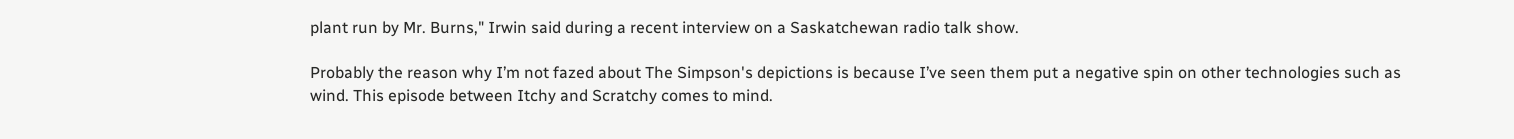plant run by Mr. Burns," Irwin said during a recent interview on a Saskatchewan radio talk show.

Probably the reason why I’m not fazed about The Simpson's depictions is because I’ve seen them put a negative spin on other technologies such as wind. This episode between Itchy and Scratchy comes to mind.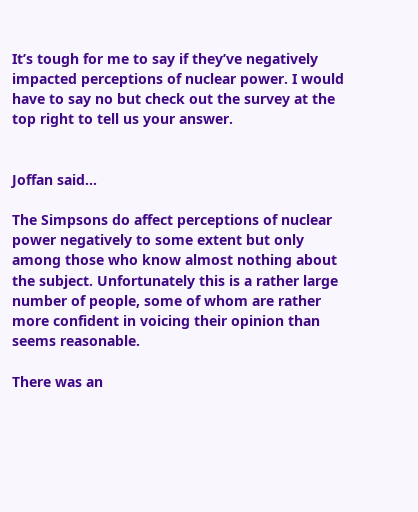It’s tough for me to say if they’ve negatively impacted perceptions of nuclear power. I would have to say no but check out the survey at the top right to tell us your answer.


Joffan said...

The Simpsons do affect perceptions of nuclear power negatively to some extent but only among those who know almost nothing about the subject. Unfortunately this is a rather large number of people, some of whom are rather more confident in voicing their opinion than seems reasonable.

There was an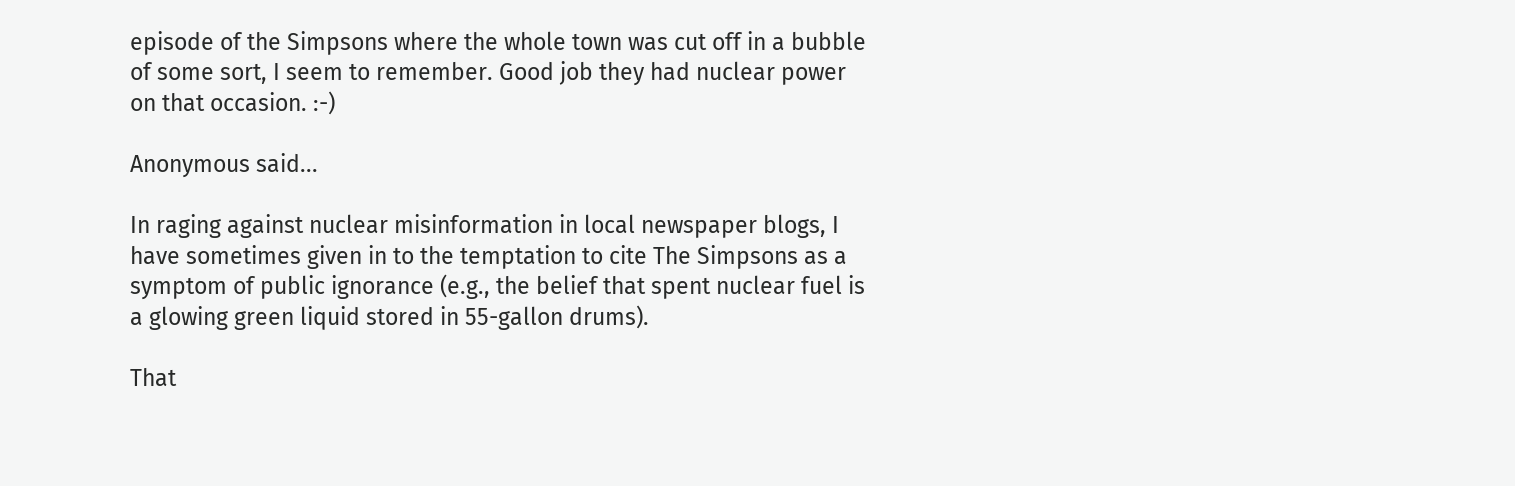episode of the Simpsons where the whole town was cut off in a bubble of some sort, I seem to remember. Good job they had nuclear power on that occasion. :-)

Anonymous said...

In raging against nuclear misinformation in local newspaper blogs, I have sometimes given in to the temptation to cite The Simpsons as a symptom of public ignorance (e.g., the belief that spent nuclear fuel is a glowing green liquid stored in 55-gallon drums).

That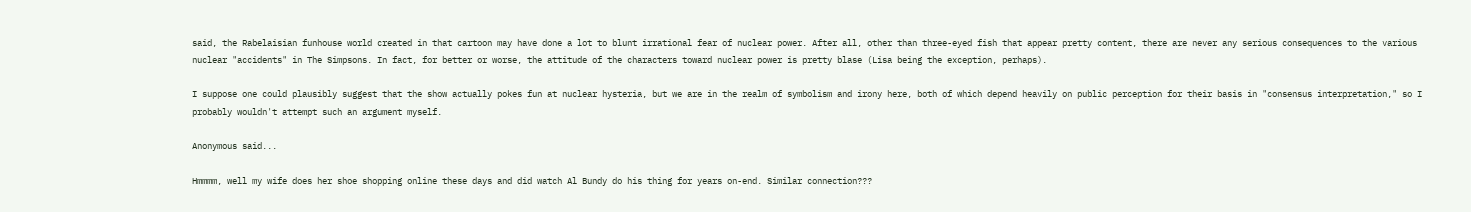said, the Rabelaisian funhouse world created in that cartoon may have done a lot to blunt irrational fear of nuclear power. After all, other than three-eyed fish that appear pretty content, there are never any serious consequences to the various nuclear "accidents" in The Simpsons. In fact, for better or worse, the attitude of the characters toward nuclear power is pretty blase (Lisa being the exception, perhaps).

I suppose one could plausibly suggest that the show actually pokes fun at nuclear hysteria, but we are in the realm of symbolism and irony here, both of which depend heavily on public perception for their basis in "consensus interpretation," so I probably wouldn't attempt such an argument myself.

Anonymous said...

Hmmmm, well my wife does her shoe shopping online these days and did watch Al Bundy do his thing for years on-end. Similar connection???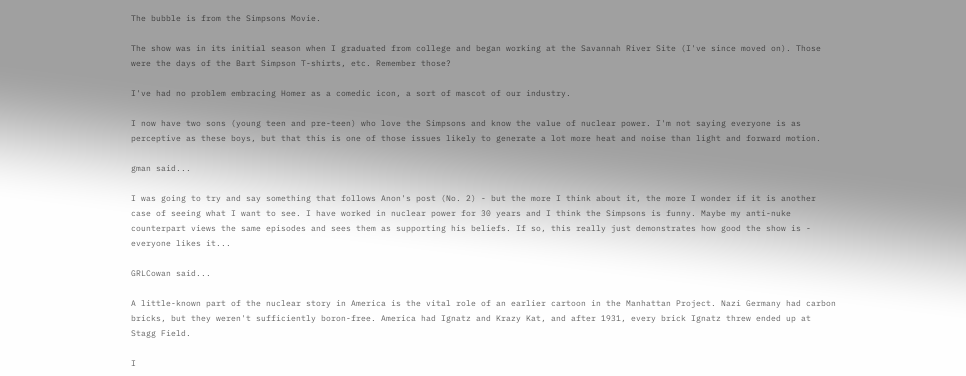The bubble is from the Simpsons Movie.

The show was in its initial season when I graduated from college and began working at the Savannah River Site (I've since moved on). Those were the days of the Bart Simpson T-shirts, etc. Remember those?

I've had no problem embracing Homer as a comedic icon, a sort of mascot of our industry.

I now have two sons (young teen and pre-teen) who love the Simpsons and know the value of nuclear power. I'm not saying everyone is as perceptive as these boys, but that this is one of those issues likely to generate a lot more heat and noise than light and forward motion.

gman said...

I was going to try and say something that follows Anon's post (No. 2) - but the more I think about it, the more I wonder if it is another case of seeing what I want to see. I have worked in nuclear power for 30 years and I think the Simpsons is funny. Maybe my anti-nuke counterpart views the same episodes and sees them as supporting his beliefs. If so, this really just demonstrates how good the show is - everyone likes it...

GRLCowan said...

A little-known part of the nuclear story in America is the vital role of an earlier cartoon in the Manhattan Project. Nazi Germany had carbon bricks, but they weren't sufficiently boron-free. America had Ignatz and Krazy Kat, and after 1931, every brick Ignatz threw ended up at Stagg Field.

I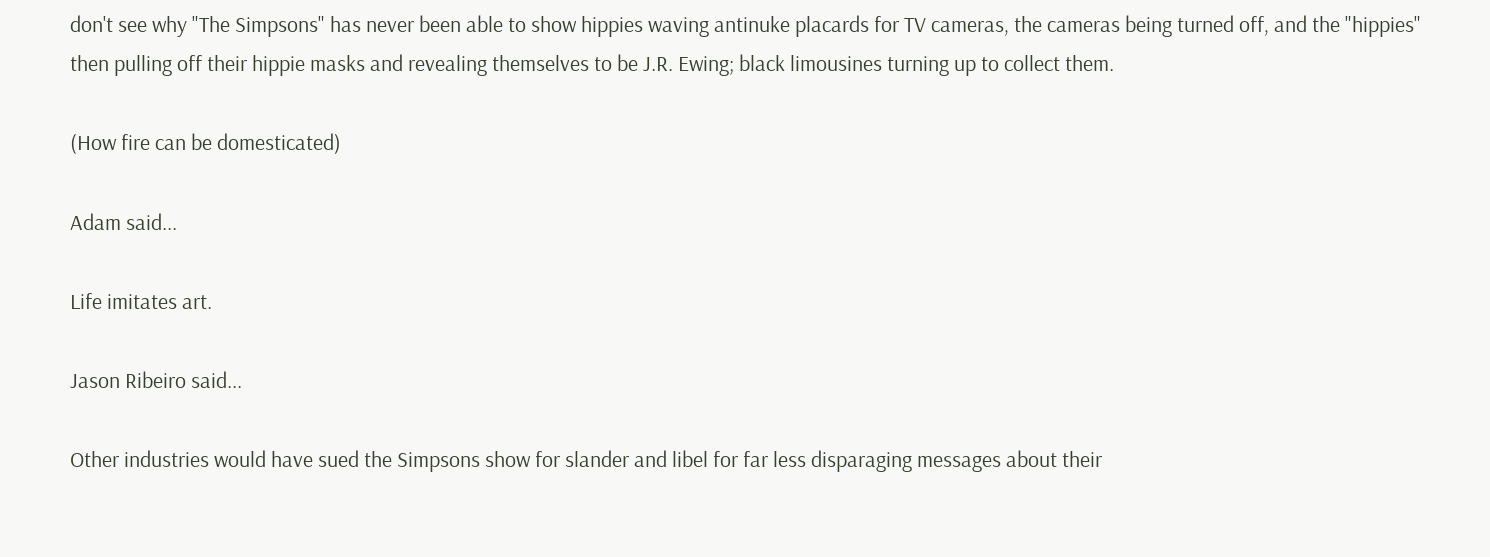don't see why "The Simpsons" has never been able to show hippies waving antinuke placards for TV cameras, the cameras being turned off, and the "hippies" then pulling off their hippie masks and revealing themselves to be J.R. Ewing; black limousines turning up to collect them.

(How fire can be domesticated)

Adam said...

Life imitates art.

Jason Ribeiro said...

Other industries would have sued the Simpsons show for slander and libel for far less disparaging messages about their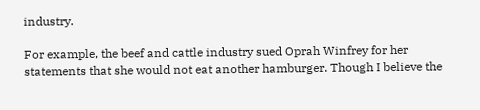industry.

For example, the beef and cattle industry sued Oprah Winfrey for her statements that she would not eat another hamburger. Though I believe the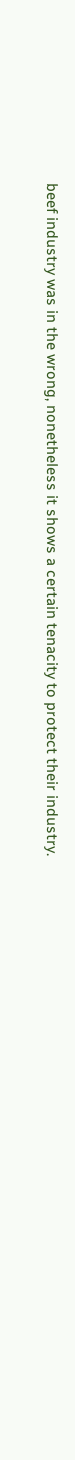beef industry was in the wrong, nonetheless it shows a certain tenacity to protect their industry.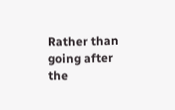Rather than going after the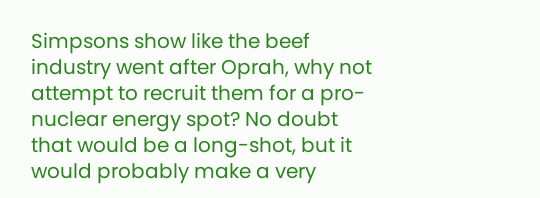Simpsons show like the beef industry went after Oprah, why not attempt to recruit them for a pro-nuclear energy spot? No doubt that would be a long-shot, but it would probably make a very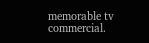memorable tv commercial.